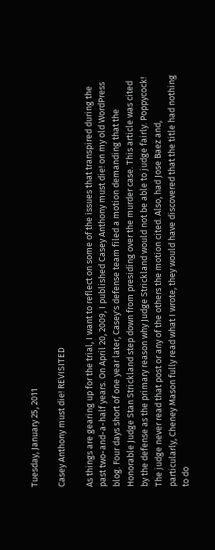Tuesday, January 25, 2011

Casey Anthony must die! REVISITED

As things are gearing up for the trial, I want to reflect on some of the issues that transpired during the past two-and-a-half years. On April 20, 2009, I published Casey Anthony must die! on my old WordPress blog. Four days short of one year later, Casey's defense team filed a motion demanding that the Honorable Judge Stan Strickland step down from presiding over the murder case. This article was cited by the defense as the primary reason why Judge Strickland would not be able to judge fairly. Poppycock! The judge never read that post or any of the others the motion cited. Also, had Jose Baez and, particularly, Cheney Mason fully read what I wrote, they would have discovered that the title had nothing to do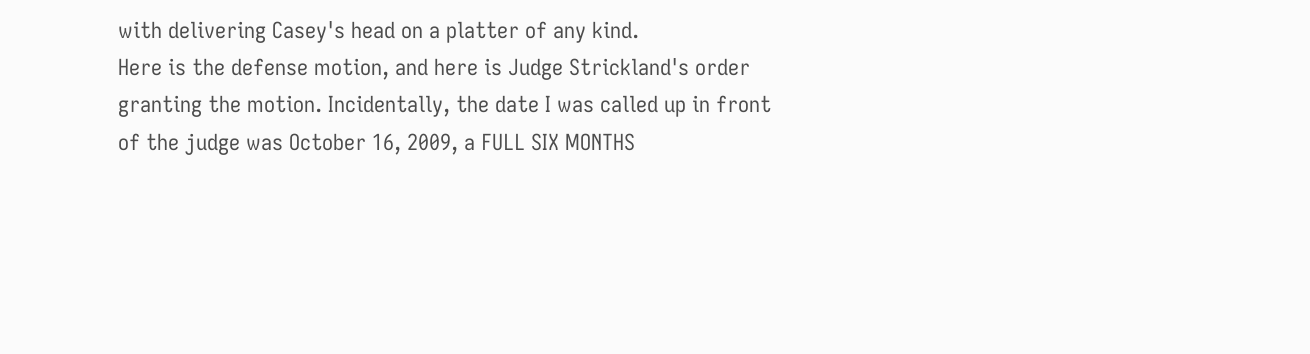with delivering Casey's head on a platter of any kind.
Here is the defense motion, and here is Judge Strickland's order granting the motion. Incidentally, the date I was called up in front of the judge was October 16, 2009, a FULL SIX MONTHS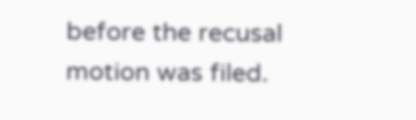before the recusal motion was filed.